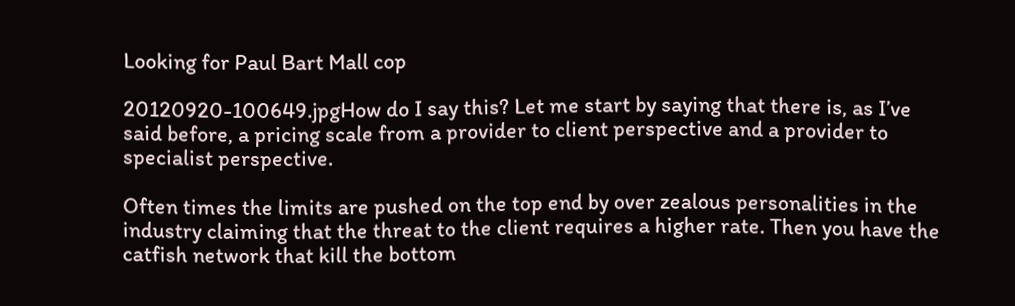Looking for Paul Bart Mall cop

20120920-100649.jpgHow do I say this? Let me start by saying that there is, as I’ve said before, a pricing scale from a provider to client perspective and a provider to specialist perspective.

Often times the limits are pushed on the top end by over zealous personalities in the industry claiming that the threat to the client requires a higher rate. Then you have the catfish network that kill the bottom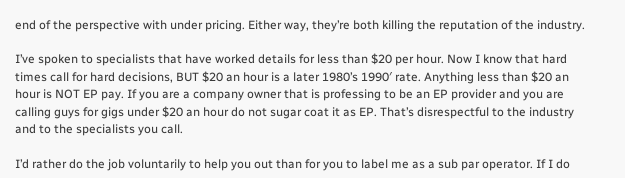end of the perspective with under pricing. Either way, they’re both killing the reputation of the industry.

I’ve spoken to specialists that have worked details for less than $20 per hour. Now I know that hard times call for hard decisions, BUT $20 an hour is a later 1980’s 1990′ rate. Anything less than $20 an hour is NOT EP pay. If you are a company owner that is professing to be an EP provider and you are calling guys for gigs under $20 an hour do not sugar coat it as EP. That’s disrespectful to the industry and to the specialists you call.

I’d rather do the job voluntarily to help you out than for you to label me as a sub par operator. If I do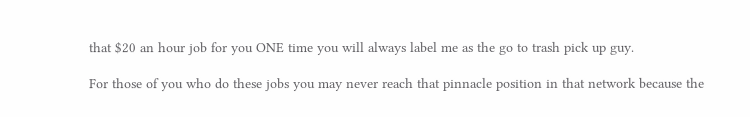that $20 an hour job for you ONE time you will always label me as the go to trash pick up guy.

For those of you who do these jobs you may never reach that pinnacle position in that network because the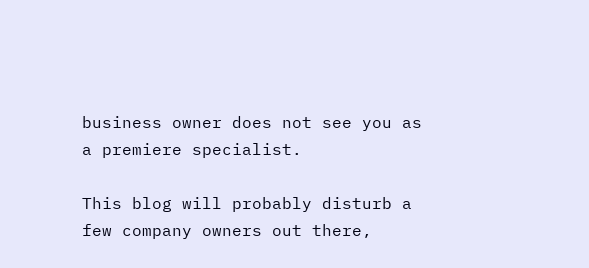business owner does not see you as a premiere specialist.

This blog will probably disturb a few company owners out there,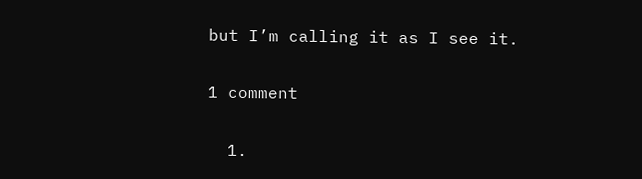but I’m calling it as I see it.

1 comment

  1.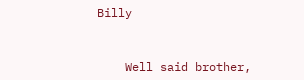Billy


    Well said brother,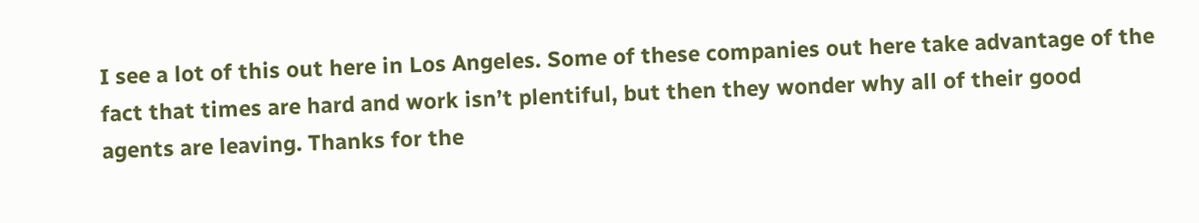I see a lot of this out here in Los Angeles. Some of these companies out here take advantage of the fact that times are hard and work isn’t plentiful, but then they wonder why all of their good agents are leaving. Thanks for the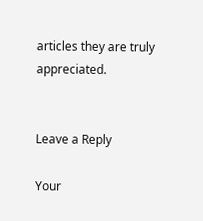articles they are truly appreciated.


Leave a Reply

Your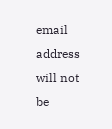email address will not be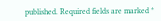published. Required fields are marked *